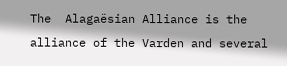The  Alagaësian Alliance is the alliance of the Varden and several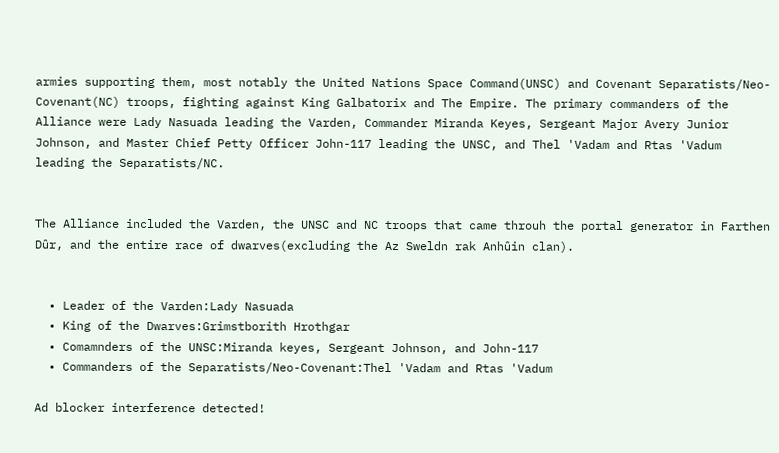armies supporting them, most notably the United Nations Space Command(UNSC) and Covenant Separatists/Neo-Covenant(NC) troops, fighting against King Galbatorix and The Empire. The primary commanders of the Alliance were Lady Nasuada leading the Varden, Commander Miranda Keyes, Sergeant Major Avery Junior Johnson, and Master Chief Petty Officer John-117 leading the UNSC, and Thel 'Vadam and Rtas 'Vadum leading the Separatists/NC.


The Alliance included the Varden, the UNSC and NC troops that came throuh the portal generator in Farthen Dûr, and the entire race of dwarves(excluding the Az Sweldn rak Anhûin clan).


  • Leader of the Varden:Lady Nasuada
  • King of the Dwarves:Grimstborith Hrothgar
  • Comamnders of the UNSC:Miranda keyes, Sergeant Johnson, and John-117
  • Commanders of the Separatists/Neo-Covenant:Thel 'Vadam and Rtas 'Vadum

Ad blocker interference detected!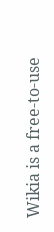Wikia is a free-to-use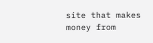site that makes money from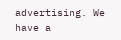advertising. We have a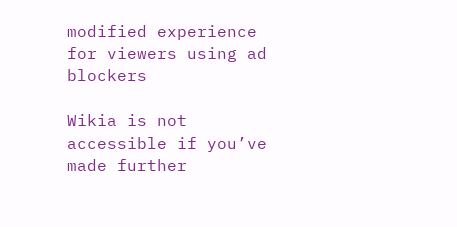modified experience for viewers using ad blockers

Wikia is not accessible if you’ve made further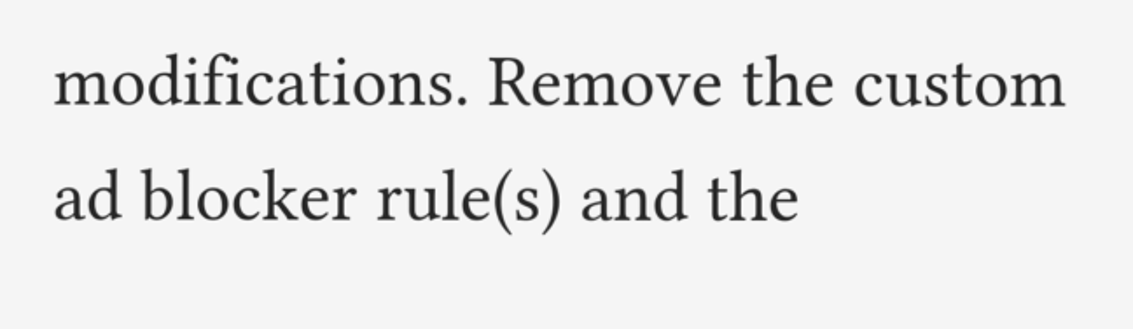modifications. Remove the custom ad blocker rule(s) and the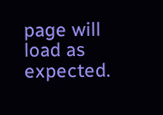page will load as expected.